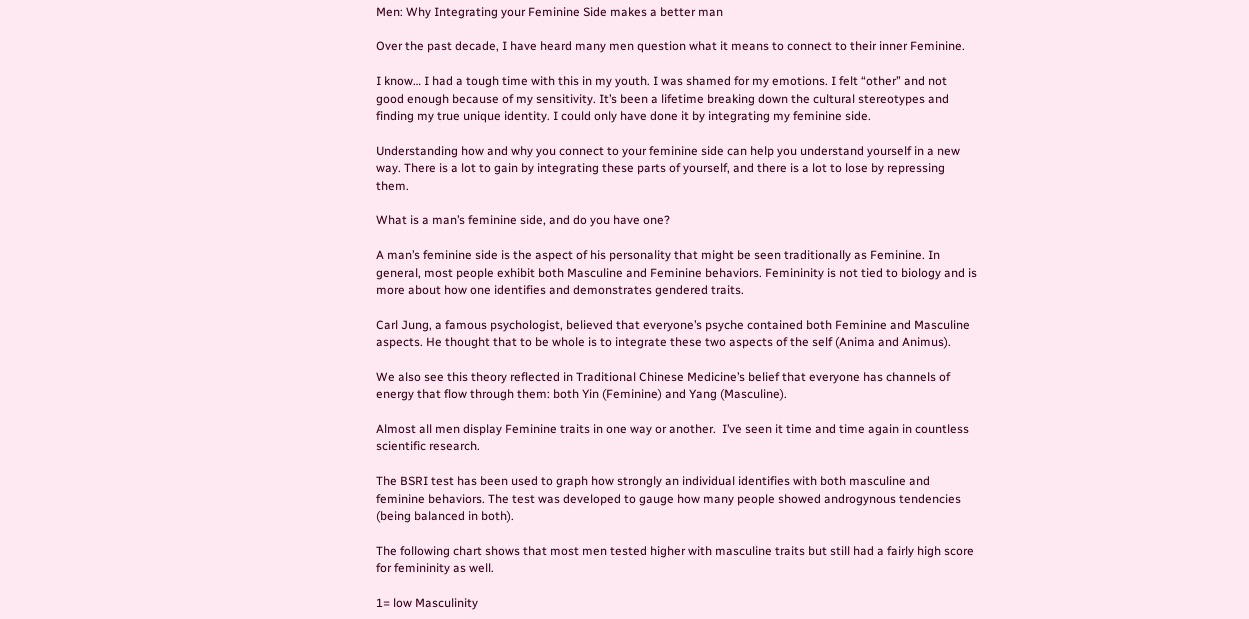Men: Why Integrating your Feminine Side makes a better man

Over the past decade, I have heard many men question what it means to connect to their inner Feminine.

I know… I had a tough time with this in my youth. I was shamed for my emotions. I felt “other” and not good enough because of my sensitivity. It’s been a lifetime breaking down the cultural stereotypes and finding my true unique identity. I could only have done it by integrating my feminine side.

Understanding how and why you connect to your feminine side can help you understand yourself in a new way. There is a lot to gain by integrating these parts of yourself, and there is a lot to lose by repressing them.

What is a man’s feminine side, and do you have one?

A man’s feminine side is the aspect of his personality that might be seen traditionally as Feminine. In general, most people exhibit both Masculine and Feminine behaviors. Femininity is not tied to biology and is more about how one identifies and demonstrates gendered traits.

Carl Jung, a famous psychologist, believed that everyone’s psyche contained both Feminine and Masculine aspects. He thought that to be whole is to integrate these two aspects of the self (Anima and Animus).

We also see this theory reflected in Traditional Chinese Medicine’s belief that everyone has channels of energy that flow through them: both Yin (Feminine) and Yang (Masculine).

Almost all men display Feminine traits in one way or another.  I’ve seen it time and time again in countless scientific research.

The BSRI test has been used to graph how strongly an individual identifies with both masculine and feminine behaviors. The test was developed to gauge how many people showed androgynous tendencies (being balanced in both).

The following chart shows that most men tested higher with masculine traits but still had a fairly high score for femininity as well.

1= low Masculinity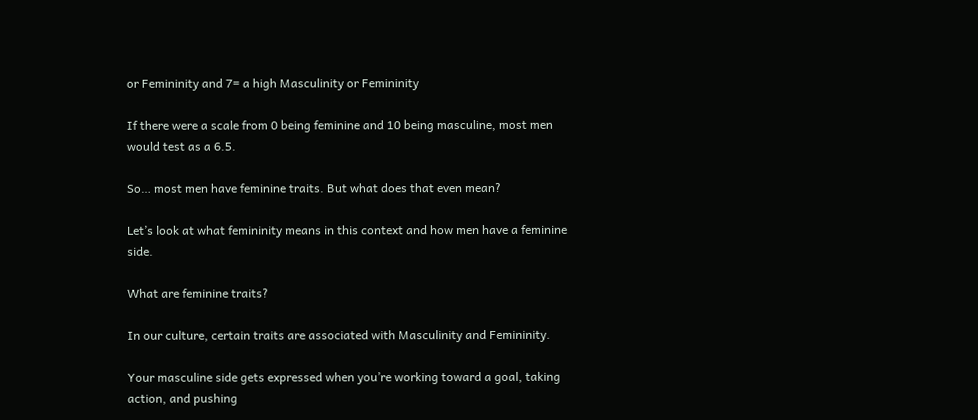or Femininity and 7= a high Masculinity or Femininity

If there were a scale from 0 being feminine and 10 being masculine, most men would test as a 6.5.

So… most men have feminine traits. But what does that even mean?

Let’s look at what femininity means in this context and how men have a feminine side.

What are feminine traits?

In our culture, certain traits are associated with Masculinity and Femininity.

Your masculine side gets expressed when you’re working toward a goal, taking action, and pushing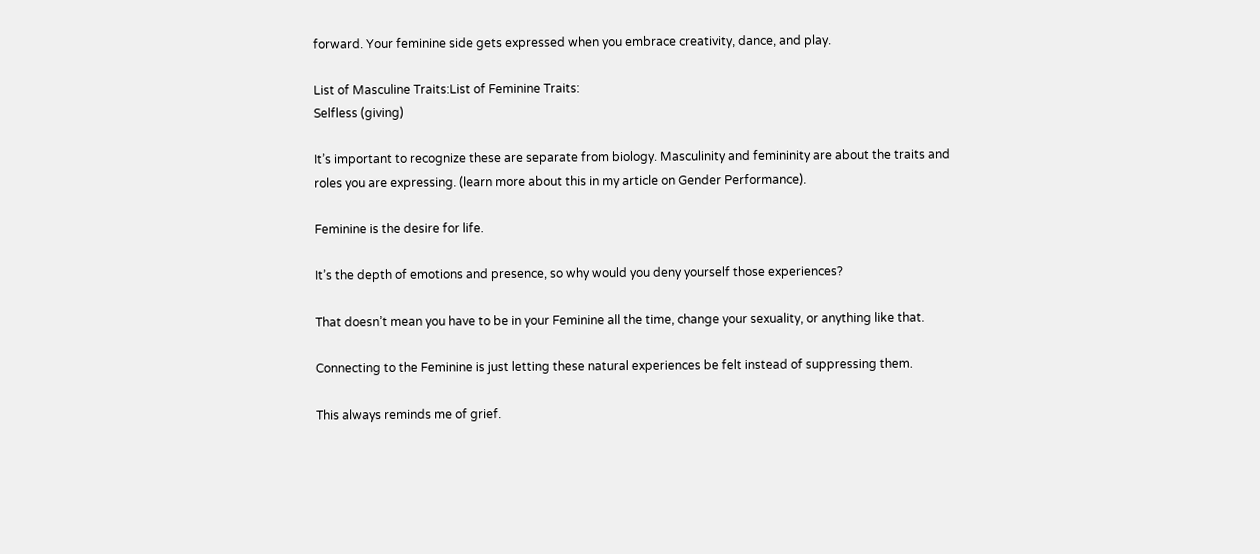forward. Your feminine side gets expressed when you embrace creativity, dance, and play.

List of Masculine Traits:List of Feminine Traits:
Selfless (giving)

It’s important to recognize these are separate from biology. Masculinity and femininity are about the traits and roles you are expressing. (learn more about this in my article on Gender Performance).

Feminine is the desire for life.

It’s the depth of emotions and presence, so why would you deny yourself those experiences?

That doesn’t mean you have to be in your Feminine all the time, change your sexuality, or anything like that.

Connecting to the Feminine is just letting these natural experiences be felt instead of suppressing them.

This always reminds me of grief.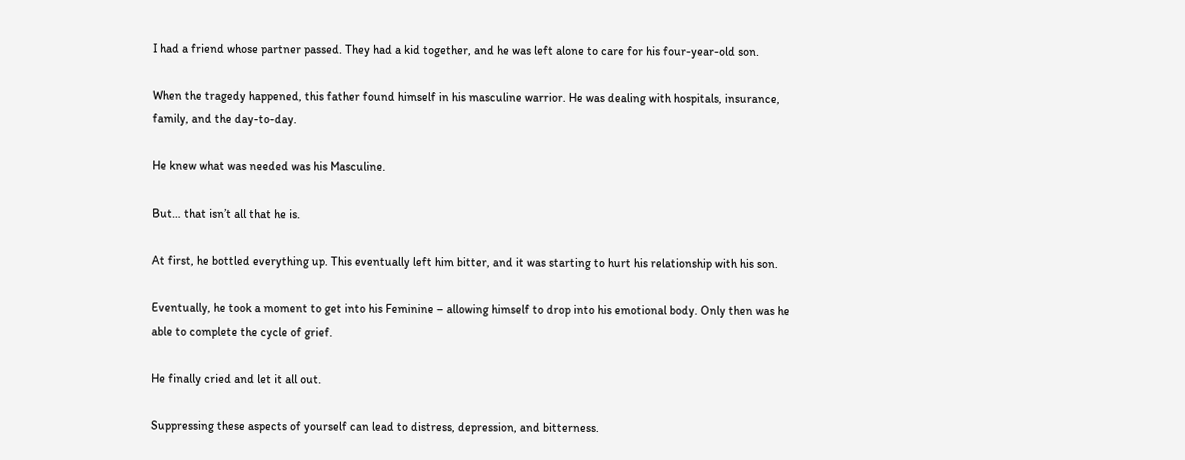I had a friend whose partner passed. They had a kid together, and he was left alone to care for his four-year-old son.

When the tragedy happened, this father found himself in his masculine warrior. He was dealing with hospitals, insurance, family, and the day-to-day.

He knew what was needed was his Masculine.

But… that isn’t all that he is.

At first, he bottled everything up. This eventually left him bitter, and it was starting to hurt his relationship with his son.

Eventually, he took a moment to get into his Feminine – allowing himself to drop into his emotional body. Only then was he able to complete the cycle of grief.

He finally cried and let it all out.

Suppressing these aspects of yourself can lead to distress, depression, and bitterness.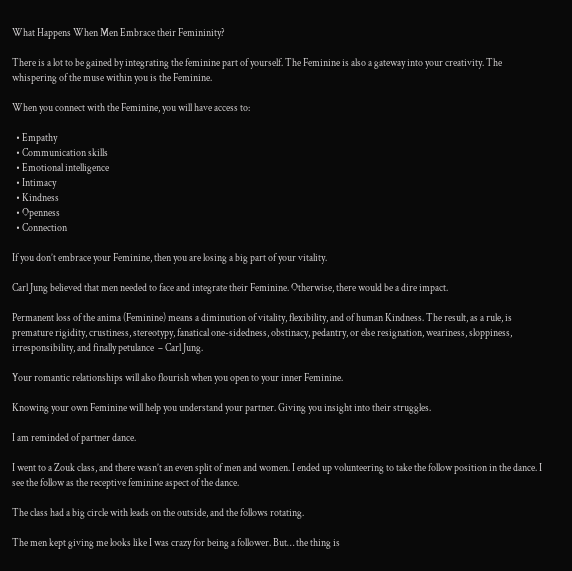What Happens When Men Embrace their Femininity?

There is a lot to be gained by integrating the feminine part of yourself. The Feminine is also a gateway into your creativity. The whispering of the muse within you is the Feminine.

When you connect with the Feminine, you will have access to:

  • Empathy
  • Communication skills
  • Emotional intelligence
  • Intimacy
  • Kindness
  • Openness
  • Connection

If you don’t embrace your Feminine, then you are losing a big part of your vitality.

Carl Jung believed that men needed to face and integrate their Feminine. Otherwise, there would be a dire impact.

Permanent loss of the anima (Feminine) means a diminution of vitality, flexibility, and of human Kindness. The result, as a rule, is premature rigidity, crustiness, stereotypy, fanatical one-sidedness, obstinacy, pedantry, or else resignation, weariness, sloppiness, irresponsibility, and finally petulance  – Carl Jung.

Your romantic relationships will also flourish when you open to your inner Feminine.

Knowing your own Feminine will help you understand your partner. Giving you insight into their struggles.

I am reminded of partner dance.

I went to a Zouk class, and there wasn’t an even split of men and women. I ended up volunteering to take the follow position in the dance. I see the follow as the receptive feminine aspect of the dance.

The class had a big circle with leads on the outside, and the follows rotating.

The men kept giving me looks like I was crazy for being a follower. But… the thing is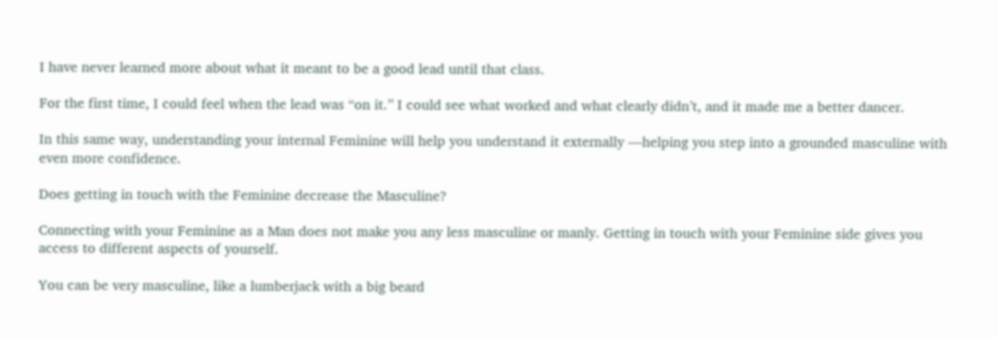I have never learned more about what it meant to be a good lead until that class.

For the first time, I could feel when the lead was “on it.” I could see what worked and what clearly didn’t, and it made me a better dancer.

In this same way, understanding your internal Feminine will help you understand it externally —helping you step into a grounded masculine with even more confidence.

Does getting in touch with the Feminine decrease the Masculine?

Connecting with your Feminine as a Man does not make you any less masculine or manly. Getting in touch with your Feminine side gives you access to different aspects of yourself.

You can be very masculine, like a lumberjack with a big beard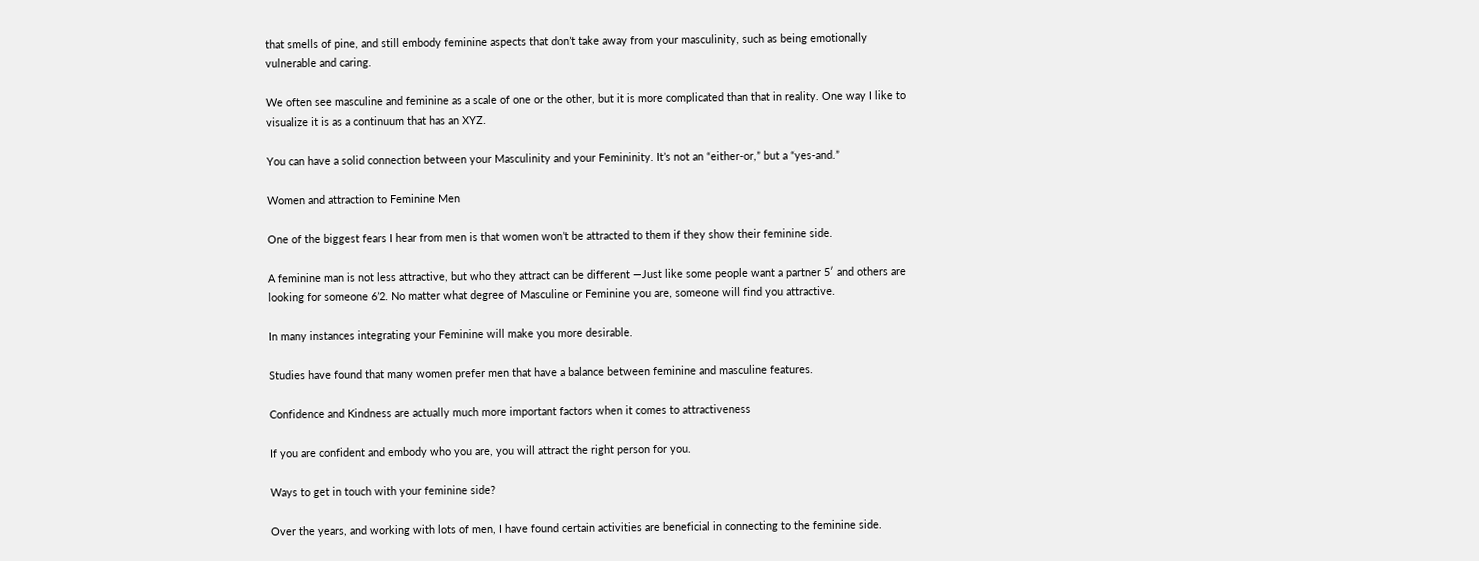that smells of pine, and still embody feminine aspects that don’t take away from your masculinity, such as being emotionally vulnerable and caring.

We often see masculine and feminine as a scale of one or the other, but it is more complicated than that in reality. One way I like to visualize it is as a continuum that has an XYZ.

You can have a solid connection between your Masculinity and your Femininity. It’s not an “either-or,” but a “yes-and.”

Women and attraction to Feminine Men

One of the biggest fears I hear from men is that women won’t be attracted to them if they show their feminine side.

A feminine man is not less attractive, but who they attract can be different —Just like some people want a partner 5′ and others are looking for someone 6’2. No matter what degree of Masculine or Feminine you are, someone will find you attractive.

In many instances integrating your Feminine will make you more desirable.

Studies have found that many women prefer men that have a balance between feminine and masculine features.

Confidence and Kindness are actually much more important factors when it comes to attractiveness

If you are confident and embody who you are, you will attract the right person for you.

Ways to get in touch with your feminine side?

Over the years, and working with lots of men, I have found certain activities are beneficial in connecting to the feminine side.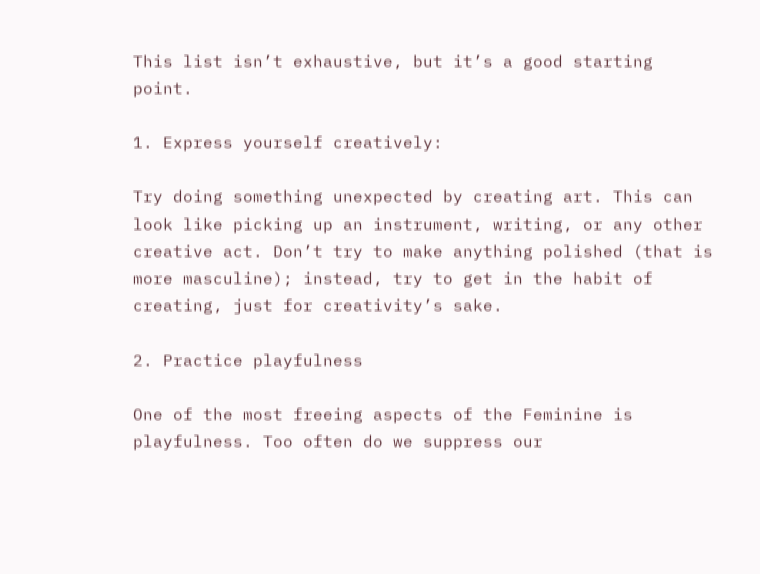This list isn’t exhaustive, but it’s a good starting point.

1. Express yourself creatively:

Try doing something unexpected by creating art. This can look like picking up an instrument, writing, or any other creative act. Don’t try to make anything polished (that is more masculine); instead, try to get in the habit of creating, just for creativity’s sake.

2. Practice playfulness

One of the most freeing aspects of the Feminine is playfulness. Too often do we suppress our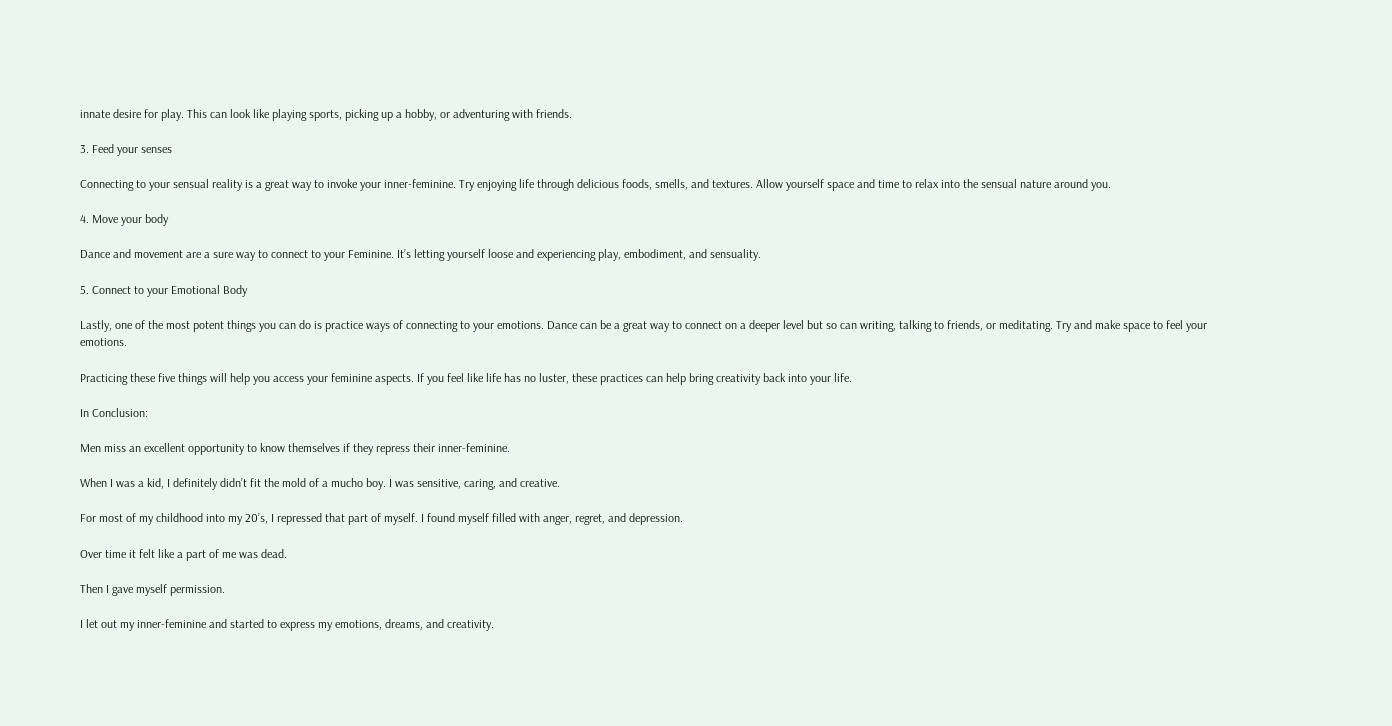innate desire for play. This can look like playing sports, picking up a hobby, or adventuring with friends.

3. Feed your senses

Connecting to your sensual reality is a great way to invoke your inner-feminine. Try enjoying life through delicious foods, smells, and textures. Allow yourself space and time to relax into the sensual nature around you.

4. Move your body

Dance and movement are a sure way to connect to your Feminine. It’s letting yourself loose and experiencing play, embodiment, and sensuality.

5. Connect to your Emotional Body

Lastly, one of the most potent things you can do is practice ways of connecting to your emotions. Dance can be a great way to connect on a deeper level but so can writing, talking to friends, or meditating. Try and make space to feel your emotions.

Practicing these five things will help you access your feminine aspects. If you feel like life has no luster, these practices can help bring creativity back into your life.

In Conclusion:

Men miss an excellent opportunity to know themselves if they repress their inner-feminine.

When I was a kid, I definitely didn’t fit the mold of a mucho boy. I was sensitive, caring, and creative.

For most of my childhood into my 20’s, I repressed that part of myself. I found myself filled with anger, regret, and depression.

Over time it felt like a part of me was dead.

Then I gave myself permission.

I let out my inner-feminine and started to express my emotions, dreams, and creativity.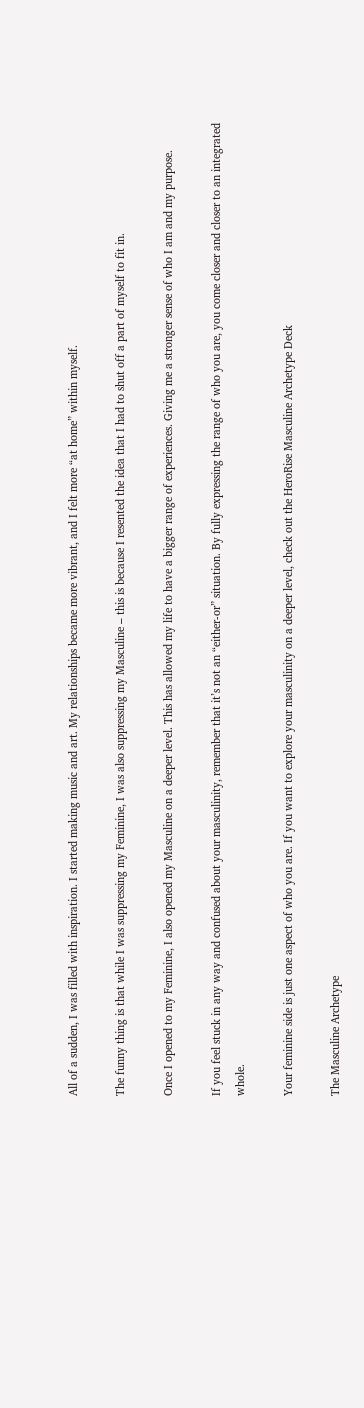All of a sudden, I was filled with inspiration. I started making music and art. My relationships became more vibrant, and I felt more “at home” within myself.

The funny thing is that while I was suppressing my Feminine, I was also suppressing my Masculine – this is because I resented the idea that I had to shut off a part of myself to fit in.

Once I opened to my Feminine, I also opened my Masculine on a deeper level. This has allowed my life to have a bigger range of experiences. Giving me a stronger sense of who I am and my purpose.

If you feel stuck in any way and confused about your masculinity, remember that it’s not an “either-or” situation. By fully expressing the range of who you are, you come closer and closer to an integrated whole.

Your feminine side is just one aspect of who you are. If you want to explore your masculinity on a deeper level, check out the HeroRise Masculine Archetype Deck

The Masculine Archetype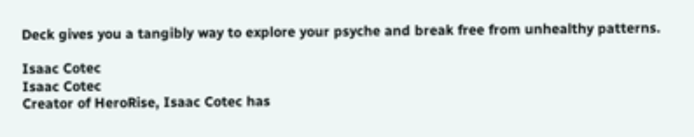Deck gives you a tangibly way to explore your psyche and break free from unhealthy patterns.

Isaac Cotec
Isaac Cotec
Creator of HeroRise, Isaac Cotec has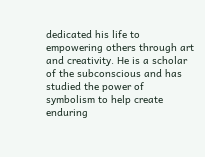dedicated his life to empowering others through art and creativity. He is a scholar of the subconscious and has studied the power of symbolism to help create enduring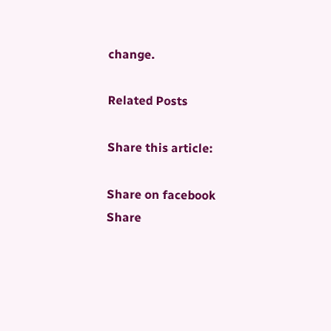change.

Related Posts

Share this article:

Share on facebook
Share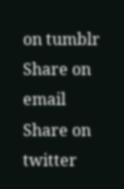on tumblr
Share on email
Share on twitter